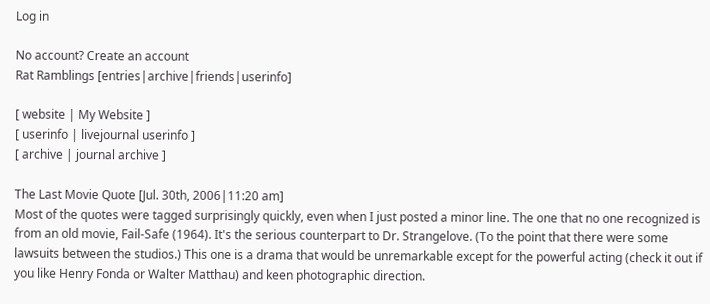Log in

No account? Create an account
Rat Ramblings [entries|archive|friends|userinfo]

[ website | My Website ]
[ userinfo | livejournal userinfo ]
[ archive | journal archive ]

The Last Movie Quote [Jul. 30th, 2006|11:20 am]
Most of the quotes were tagged surprisingly quickly, even when I just posted a minor line. The one that no one recognized is from an old movie, Fail-Safe (1964). It's the serious counterpart to Dr. Strangelove. (To the point that there were some lawsuits between the studios.) This one is a drama that would be unremarkable except for the powerful acting (check it out if you like Henry Fonda or Walter Matthau) and keen photographic direction.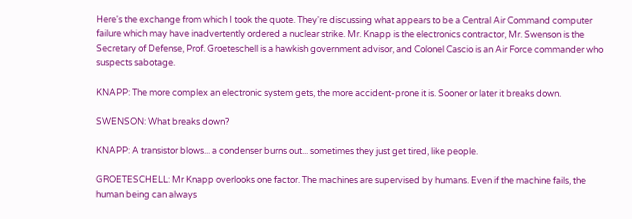Here's the exchange from which I took the quote. They're discussing what appears to be a Central Air Command computer failure which may have inadvertently ordered a nuclear strike. Mr. Knapp is the electronics contractor, Mr. Swenson is the Secretary of Defense, Prof. Groeteschell is a hawkish government advisor, and Colonel Cascio is an Air Force commander who suspects sabotage.

KNAPP: The more complex an electronic system gets, the more accident-prone it is. Sooner or later it breaks down.

SWENSON: What breaks down?

KNAPP: A transistor blows... a condenser burns out... sometimes they just get tired, like people.

GROETESCHELL: Mr Knapp overlooks one factor. The machines are supervised by humans. Even if the machine fails, the human being can always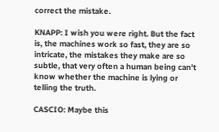correct the mistake.

KNAPP: I wish you were right. But the fact is, the machines work so fast, they are so intricate, the mistakes they make are so subtle, that very often a human being can't know whether the machine is lying or telling the truth.

CASCIO: Maybe this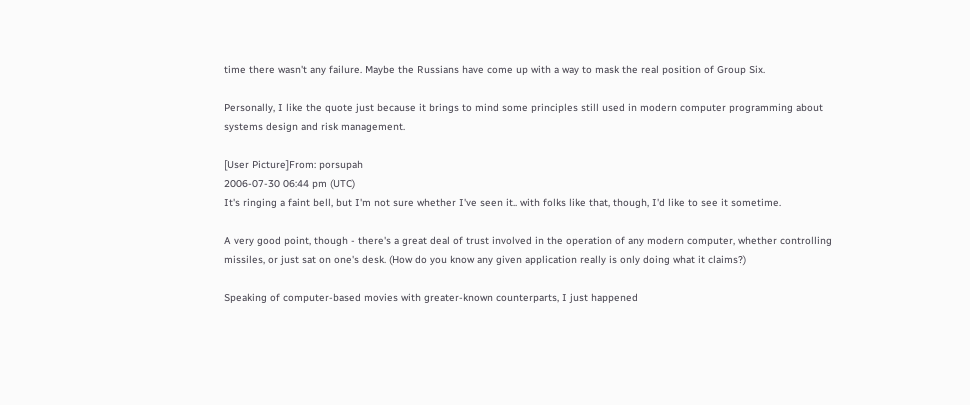time there wasn't any failure. Maybe the Russians have come up with a way to mask the real position of Group Six.

Personally, I like the quote just because it brings to mind some principles still used in modern computer programming about systems design and risk management.

[User Picture]From: porsupah
2006-07-30 06:44 pm (UTC)
It's ringing a faint bell, but I'm not sure whether I've seen it.. with folks like that, though, I'd like to see it sometime.

A very good point, though - there's a great deal of trust involved in the operation of any modern computer, whether controlling missiles, or just sat on one's desk. (How do you know any given application really is only doing what it claims?)

Speaking of computer-based movies with greater-known counterparts, I just happened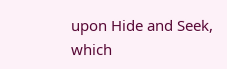upon Hide and Seek, which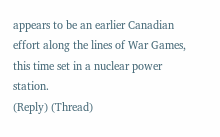appears to be an earlier Canadian effort along the lines of War Games, this time set in a nuclear power station.
(Reply) (Thread)